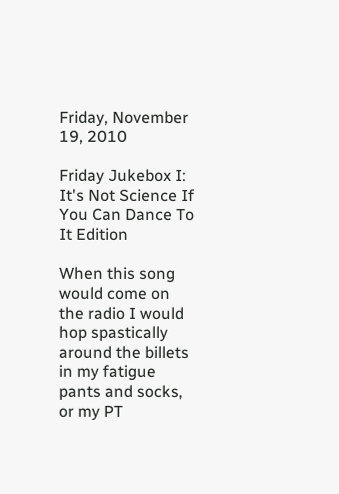Friday, November 19, 2010

Friday Jukebox I: It's Not Science If You Can Dance To It Edition

When this song would come on the radio I would hop spastically around the billets in my fatigue pants and socks, or my PT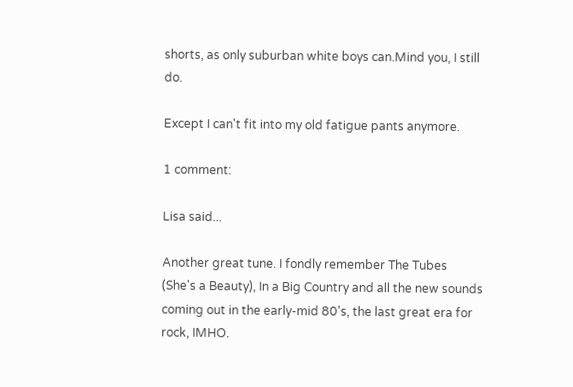shorts, as only suburban white boys can.Mind you, I still do.

Except I can't fit into my old fatigue pants anymore.

1 comment:

Lisa said...

Another great tune. I fondly remember The Tubes (She's a Beauty), In a Big Country and all the new sounds coming out in the early-mid 80's, the last great era for rock, IMHO.